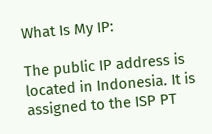What Is My IP:

The public IP address is located in Indonesia. It is assigned to the ISP PT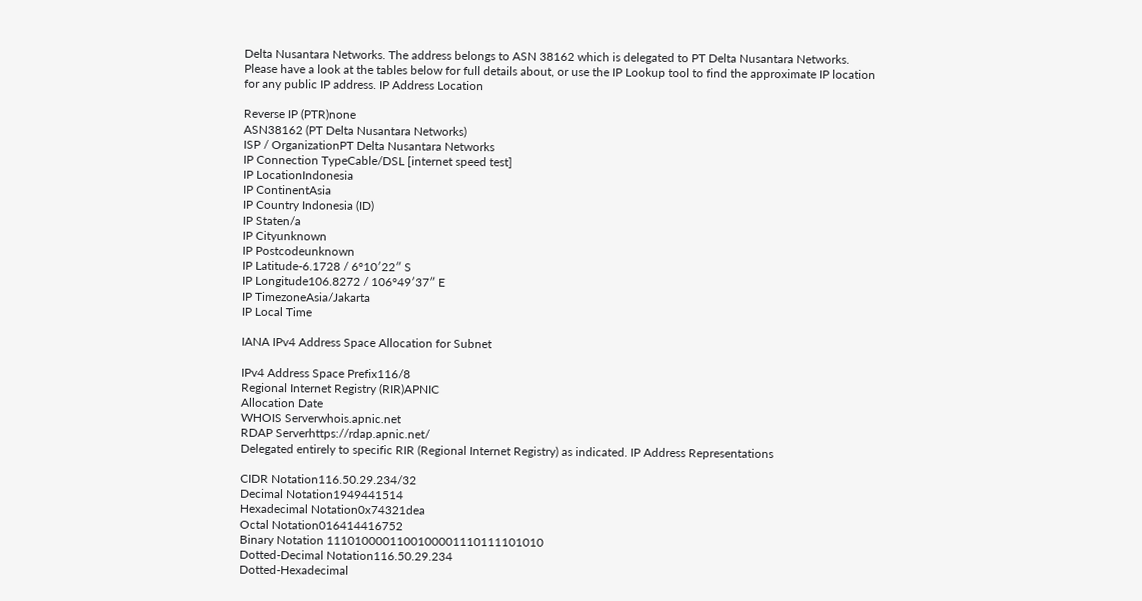Delta Nusantara Networks. The address belongs to ASN 38162 which is delegated to PT Delta Nusantara Networks.
Please have a look at the tables below for full details about, or use the IP Lookup tool to find the approximate IP location for any public IP address. IP Address Location

Reverse IP (PTR)none
ASN38162 (PT Delta Nusantara Networks)
ISP / OrganizationPT Delta Nusantara Networks
IP Connection TypeCable/DSL [internet speed test]
IP LocationIndonesia
IP ContinentAsia
IP Country Indonesia (ID)
IP Staten/a
IP Cityunknown
IP Postcodeunknown
IP Latitude-6.1728 / 6°10′22″ S
IP Longitude106.8272 / 106°49′37″ E
IP TimezoneAsia/Jakarta
IP Local Time

IANA IPv4 Address Space Allocation for Subnet

IPv4 Address Space Prefix116/8
Regional Internet Registry (RIR)APNIC
Allocation Date
WHOIS Serverwhois.apnic.net
RDAP Serverhttps://rdap.apnic.net/
Delegated entirely to specific RIR (Regional Internet Registry) as indicated. IP Address Representations

CIDR Notation116.50.29.234/32
Decimal Notation1949441514
Hexadecimal Notation0x74321dea
Octal Notation016414416752
Binary Notation 1110100001100100001110111101010
Dotted-Decimal Notation116.50.29.234
Dotted-Hexadecimal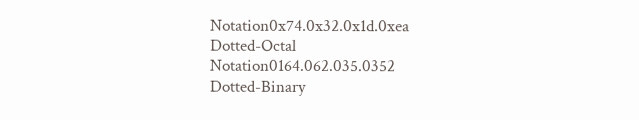Notation0x74.0x32.0x1d.0xea
Dotted-Octal Notation0164.062.035.0352
Dotted-Binary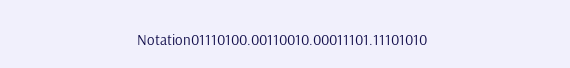Notation01110100.00110010.00011101.11101010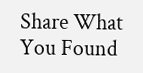Share What You Found